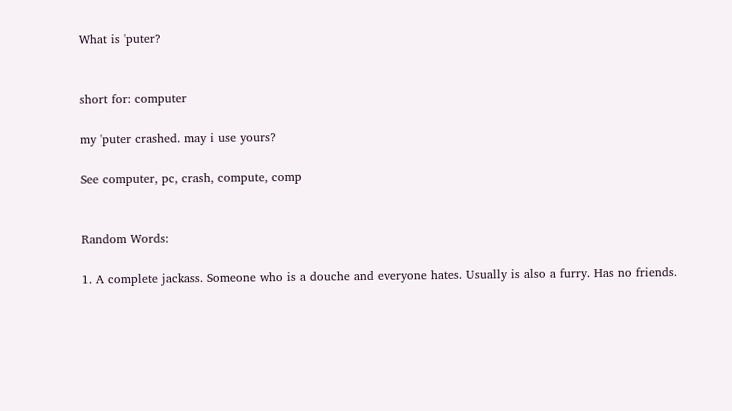What is 'puter?


short for: computer

my 'puter crashed. may i use yours?

See computer, pc, crash, compute, comp


Random Words:

1. A complete jackass. Someone who is a douche and everyone hates. Usually is also a furry. Has no friends.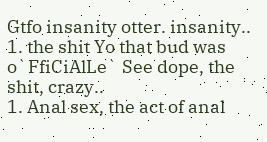Gtfo insanity otter. insanity..
1. the shit Yo that bud was o`FfiCiAlLe` See dope, the shit, crazy..
1. Anal sex, the act of anal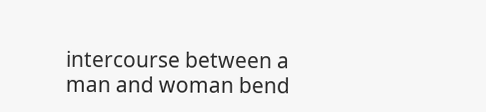intercourse between a man and woman bend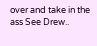over and take in the ass See Drew..